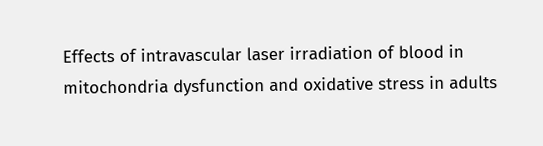Effects of intravascular laser irradiation of blood in mitochondria dysfunction and oxidative stress in adults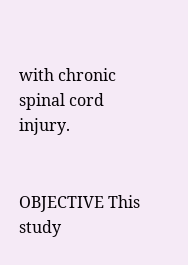with chronic spinal cord injury.


OBJECTIVE This study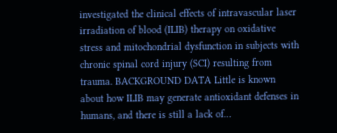investigated the clinical effects of intravascular laser irradiation of blood (ILIB) therapy on oxidative stress and mitochondrial dysfunction in subjects with chronic spinal cord injury (SCI) resulting from trauma. BACKGROUND DATA Little is known about how ILIB may generate antioxidant defenses in humans, and there is still a lack of…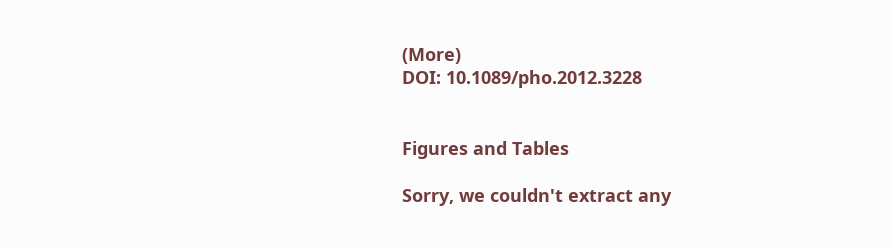(More)
DOI: 10.1089/pho.2012.3228


Figures and Tables

Sorry, we couldn't extract any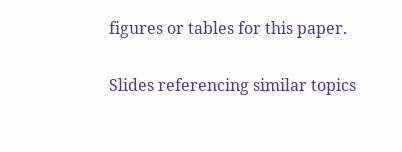figures or tables for this paper.

Slides referencing similar topics